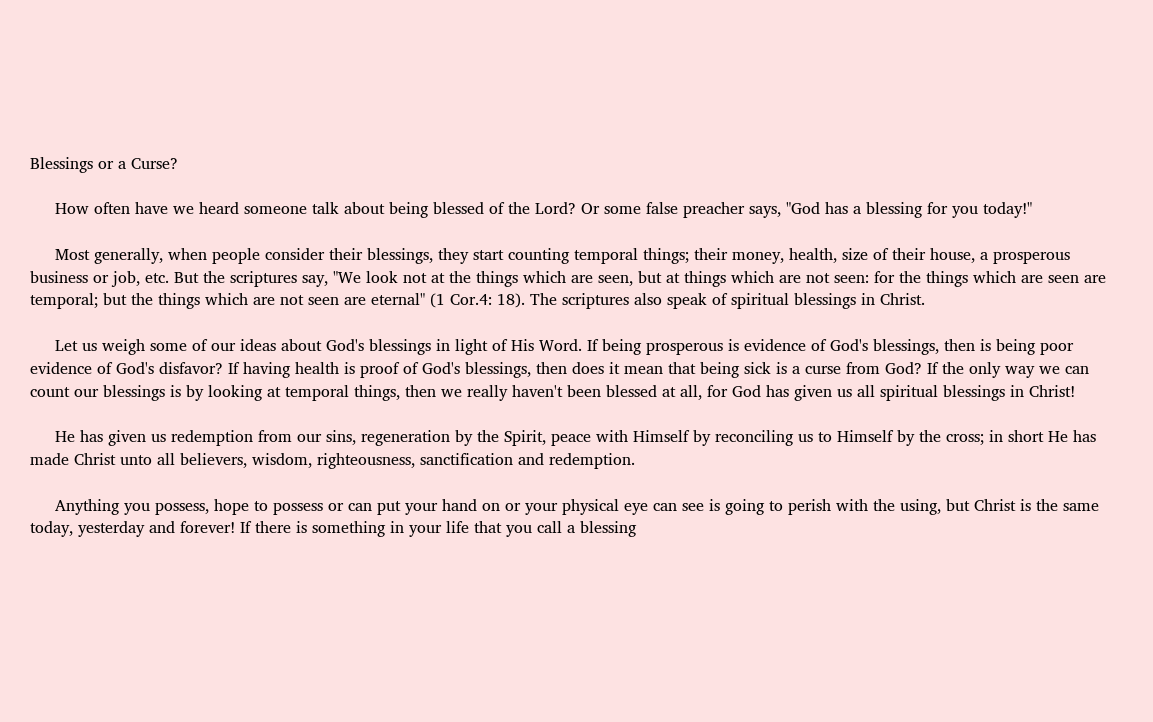Blessings or a Curse?

     How often have we heard someone talk about being blessed of the Lord? Or some false preacher says, "God has a blessing for you today!"

     Most generally, when people consider their blessings, they start counting temporal things; their money, health, size of their house, a prosperous business or job, etc. But the scriptures say, "We look not at the things which are seen, but at things which are not seen: for the things which are seen are temporal; but the things which are not seen are eternal" (1 Cor.4: 18). The scriptures also speak of spiritual blessings in Christ.

     Let us weigh some of our ideas about God's blessings in light of His Word. If being prosperous is evidence of God's blessings, then is being poor evidence of God's disfavor? If having health is proof of God's blessings, then does it mean that being sick is a curse from God? If the only way we can count our blessings is by looking at temporal things, then we really haven't been blessed at all, for God has given us all spiritual blessings in Christ!

     He has given us redemption from our sins, regeneration by the Spirit, peace with Himself by reconciling us to Himself by the cross; in short He has made Christ unto all believers, wisdom, righteousness, sanctification and redemption.

     Anything you possess, hope to possess or can put your hand on or your physical eye can see is going to perish with the using, but Christ is the same today, yesterday and forever! If there is something in your life that you call a blessing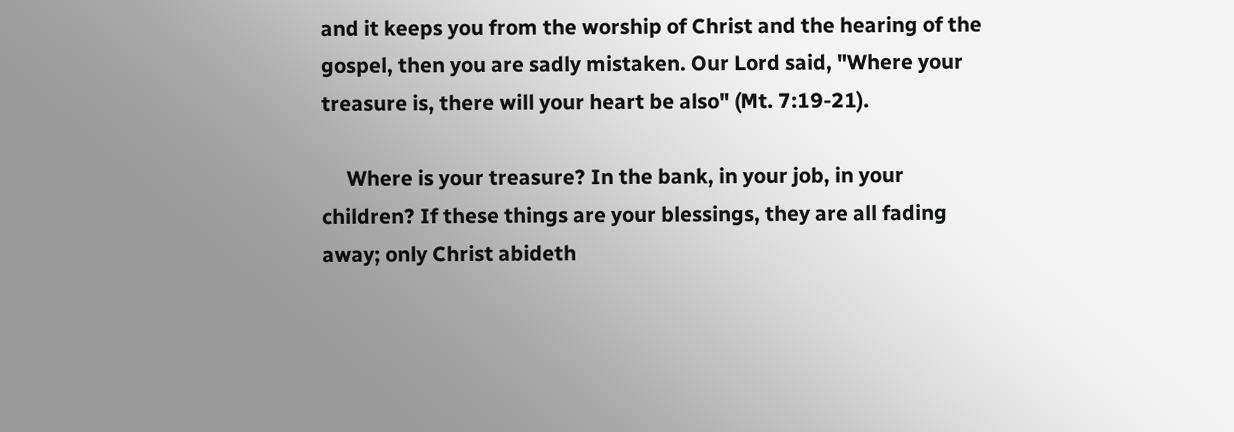and it keeps you from the worship of Christ and the hearing of the gospel, then you are sadly mistaken. Our Lord said, "Where your treasure is, there will your heart be also" (Mt. 7:19-21).

     Where is your treasure? In the bank, in your job, in your children? If these things are your blessings, they are all fading away; only Christ abideth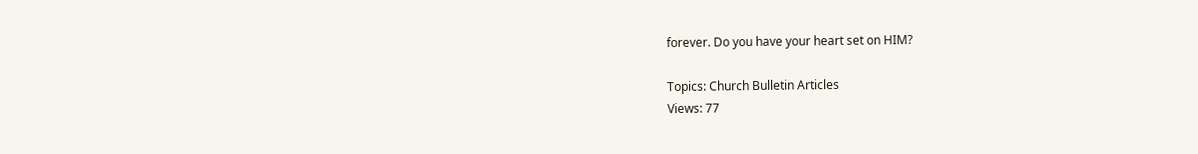forever. Do you have your heart set on HIM?

Topics: Church Bulletin Articles
Views: 77